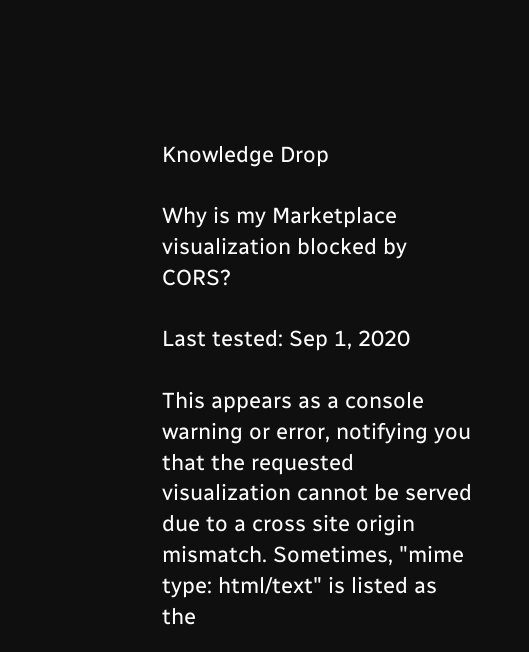Knowledge Drop

Why is my Marketplace visualization blocked by CORS?

Last tested: Sep 1, 2020

This appears as a console warning or error, notifying you that the requested visualization cannot be served due to a cross site origin mismatch. Sometimes, "mime type: html/text" is listed as the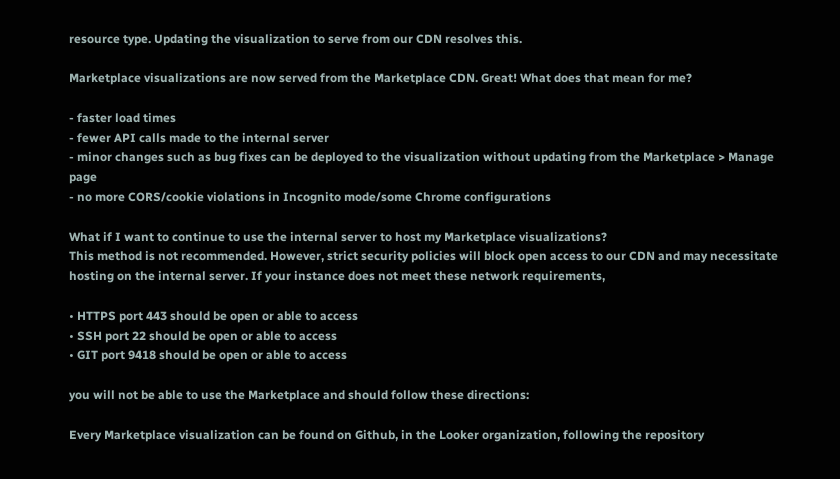resource type. Updating the visualization to serve from our CDN resolves this.

Marketplace visualizations are now served from the Marketplace CDN. Great! What does that mean for me?

- faster load times
- fewer API calls made to the internal server
- minor changes such as bug fixes can be deployed to the visualization without updating from the Marketplace > Manage page
- no more CORS/cookie violations in Incognito mode/some Chrome configurations

What if I want to continue to use the internal server to host my Marketplace visualizations?
This method is not recommended. However, strict security policies will block open access to our CDN and may necessitate hosting on the internal server. If your instance does not meet these network requirements,

• HTTPS port 443 should be open or able to access
• SSH port 22 should be open or able to access
• GIT port 9418 should be open or able to access

you will not be able to use the Marketplace and should follow these directions:

Every Marketplace visualization can be found on Github, in the Looker organization, following the repository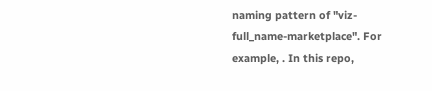naming pattern of "viz-full_name-marketplace". For example, . In this repo,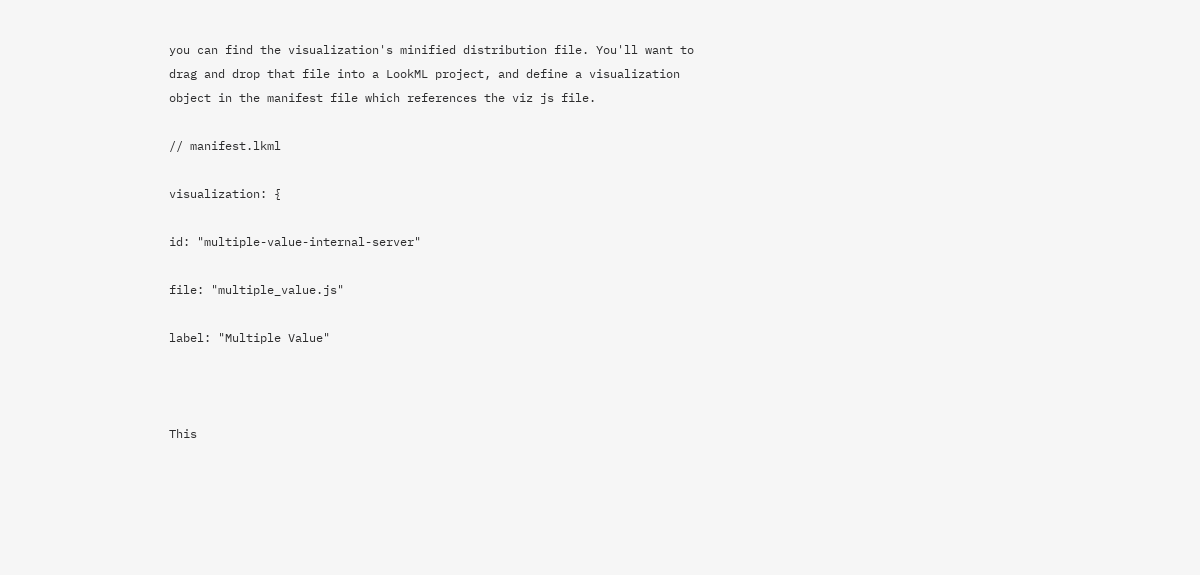you can find the visualization's minified distribution file. You'll want to drag and drop that file into a LookML project, and define a visualization object in the manifest file which references the viz js file.

// manifest.lkml

visualization: {

id: "multiple-value-internal-server"

file: "multiple_value.js"

label: "Multiple Value"



This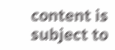content is subject to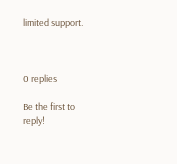limited support.



0 replies

Be the first to reply!